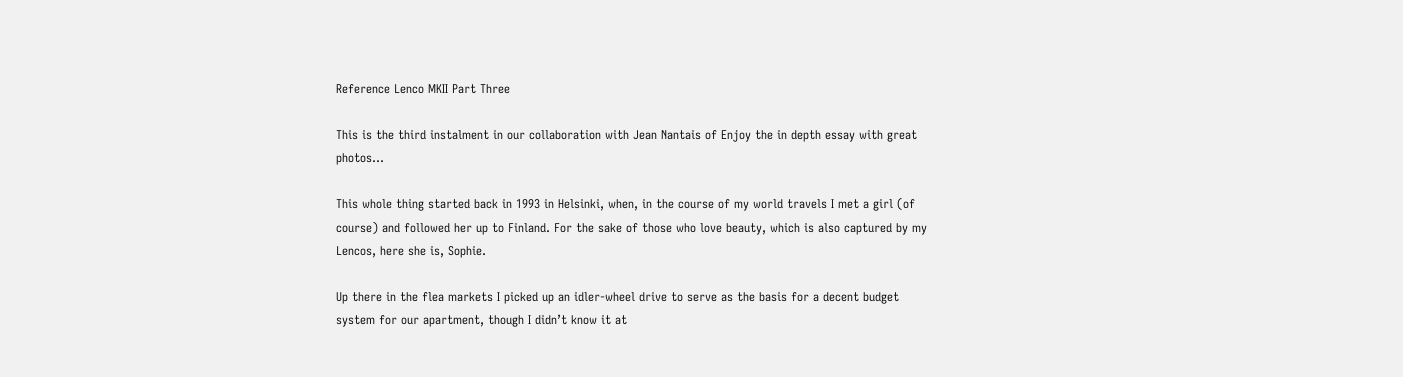Reference Lenco MKII Part Three

This is the third instalment in our collaboration with Jean Nantais of Enjoy the in depth essay with great photos...

This whole thing started back in 1993 in Helsinki, when, in the course of my world travels I met a girl (of course) and followed her up to Finland. For the sake of those who love beauty, which is also captured by my Lencos, here she is, Sophie.

Up there in the flea markets I picked up an idler-wheel drive to serve as the basis for a decent budget system for our apartment, though I didn’t know it at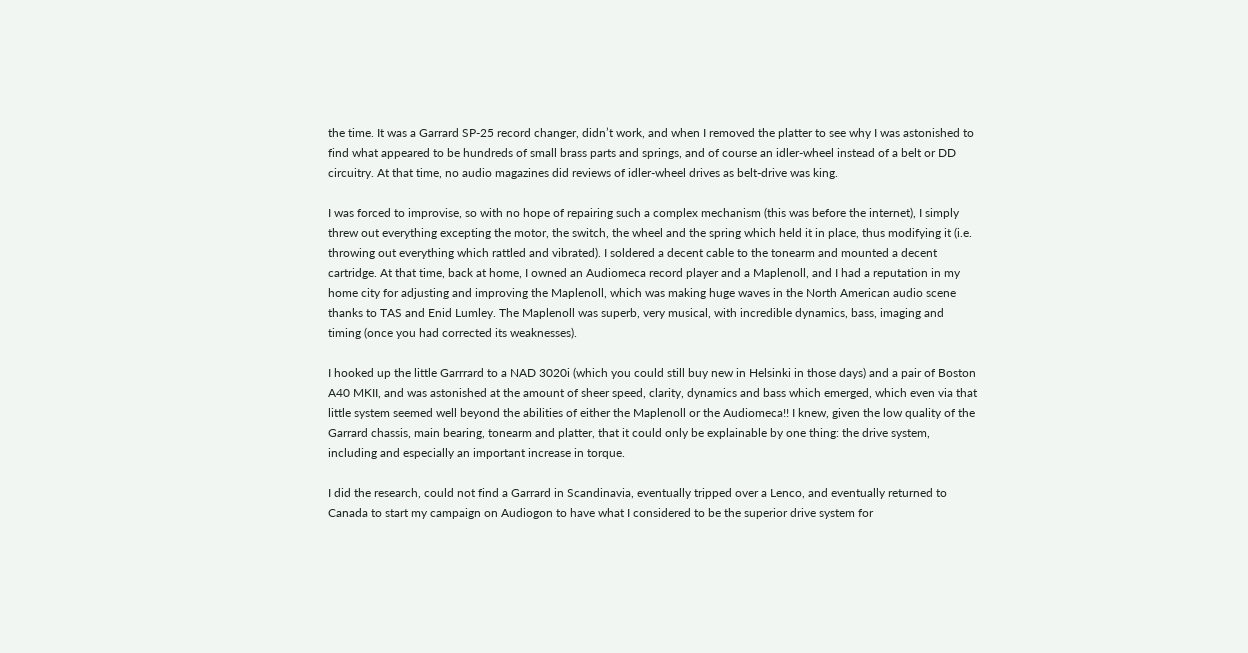the time. It was a Garrard SP-25 record changer, didn’t work, and when I removed the platter to see why I was astonished to find what appeared to be hundreds of small brass parts and springs, and of course an idler-wheel instead of a belt or DD circuitry. At that time, no audio magazines did reviews of idler-wheel drives as belt-drive was king.

I was forced to improvise, so with no hope of repairing such a complex mechanism (this was before the internet), I simply threw out everything excepting the motor, the switch, the wheel and the spring which held it in place, thus modifying it (i.e. throwing out everything which rattled and vibrated). I soldered a decent cable to the tonearm and mounted a decent cartridge. At that time, back at home, I owned an Audiomeca record player and a Maplenoll, and I had a reputation in my home city for adjusting and improving the Maplenoll, which was making huge waves in the North American audio scene thanks to TAS and Enid Lumley. The Maplenoll was superb, very musical, with incredible dynamics, bass, imaging and timing (once you had corrected its weaknesses).

I hooked up the little Garrrard to a NAD 3020i (which you could still buy new in Helsinki in those days) and a pair of Boston A40 MKII, and was astonished at the amount of sheer speed, clarity, dynamics and bass which emerged, which even via that little system seemed well beyond the abilities of either the Maplenoll or the Audiomeca!! I knew, given the low quality of the Garrard chassis, main bearing, tonearm and platter, that it could only be explainable by one thing: the drive system, including and especially an important increase in torque.

I did the research, could not find a Garrard in Scandinavia, eventually tripped over a Lenco, and eventually returned to Canada to start my campaign on Audiogon to have what I considered to be the superior drive system for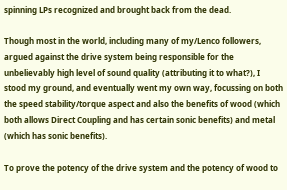spinning LPs recognized and brought back from the dead.

Though most in the world, including many of my/Lenco followers, argued against the drive system being responsible for the unbelievably high level of sound quality (attributing it to what?), I stood my ground, and eventually went my own way, focussing on both the speed stability/torque aspect and also the benefits of wood (which both allows Direct Coupling and has certain sonic benefits) and metal (which has sonic benefits).

To prove the potency of the drive system and the potency of wood to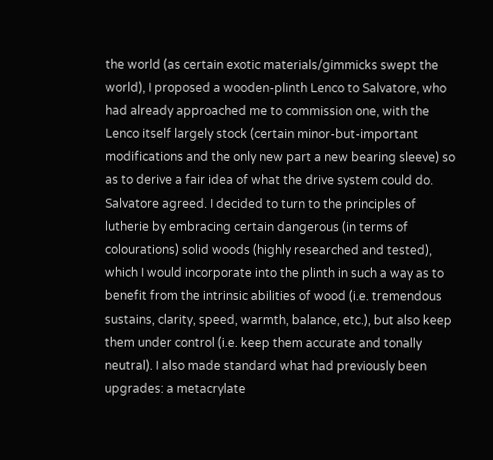the world (as certain exotic materials/gimmicks swept the world), I proposed a wooden-plinth Lenco to Salvatore, who had already approached me to commission one, with the Lenco itself largely stock (certain minor-but-important modifications and the only new part a new bearing sleeve) so as to derive a fair idea of what the drive system could do. Salvatore agreed. I decided to turn to the principles of lutherie by embracing certain dangerous (in terms of colourations) solid woods (highly researched and tested), which I would incorporate into the plinth in such a way as to benefit from the intrinsic abilities of wood (i.e. tremendous sustains, clarity, speed, warmth, balance, etc.), but also keep them under control (i.e. keep them accurate and tonally neutral). I also made standard what had previously been upgrades: a metacrylate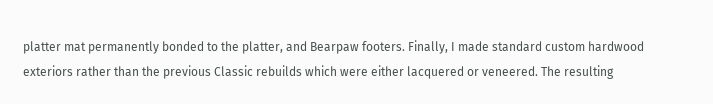platter mat permanently bonded to the platter, and Bearpaw footers. Finally, I made standard custom hardwood exteriors rather than the previous Classic rebuilds which were either lacquered or veneered. The resulting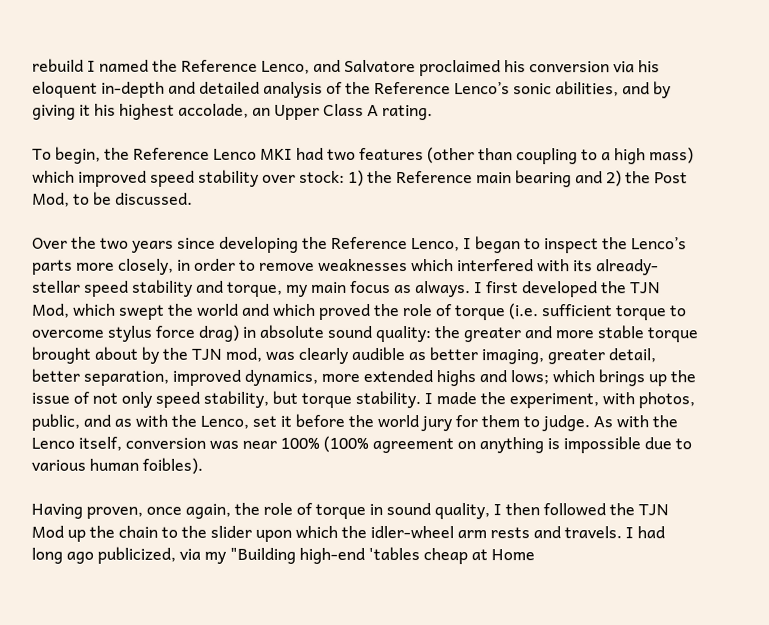rebuild I named the Reference Lenco, and Salvatore proclaimed his conversion via his eloquent in-depth and detailed analysis of the Reference Lenco’s sonic abilities, and by giving it his highest accolade, an Upper Class A rating.

To begin, the Reference Lenco MKI had two features (other than coupling to a high mass) which improved speed stability over stock: 1) the Reference main bearing and 2) the Post Mod, to be discussed.

Over the two years since developing the Reference Lenco, I began to inspect the Lenco’s parts more closely, in order to remove weaknesses which interfered with its already-stellar speed stability and torque, my main focus as always. I first developed the TJN Mod, which swept the world and which proved the role of torque (i.e. sufficient torque to overcome stylus force drag) in absolute sound quality: the greater and more stable torque brought about by the TJN mod, was clearly audible as better imaging, greater detail, better separation, improved dynamics, more extended highs and lows; which brings up the issue of not only speed stability, but torque stability. I made the experiment, with photos, public, and as with the Lenco, set it before the world jury for them to judge. As with the Lenco itself, conversion was near 100% (100% agreement on anything is impossible due to various human foibles).

Having proven, once again, the role of torque in sound quality, I then followed the TJN Mod up the chain to the slider upon which the idler-wheel arm rests and travels. I had long ago publicized, via my "Building high-end 'tables cheap at Home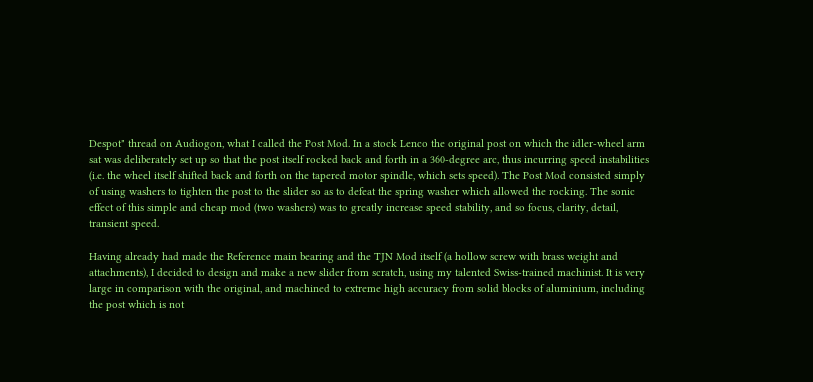Despot" thread on Audiogon, what I called the Post Mod. In a stock Lenco the original post on which the idler-wheel arm sat was deliberately set up so that the post itself rocked back and forth in a 360-degree arc, thus incurring speed instabilities (i.e. the wheel itself shifted back and forth on the tapered motor spindle, which sets speed). The Post Mod consisted simply of using washers to tighten the post to the slider so as to defeat the spring washer which allowed the rocking. The sonic effect of this simple and cheap mod (two washers) was to greatly increase speed stability, and so focus, clarity, detail, transient speed.

Having already had made the Reference main bearing and the TJN Mod itself (a hollow screw with brass weight and attachments), I decided to design and make a new slider from scratch, using my talented Swiss-trained machinist. It is very large in comparison with the original, and machined to extreme high accuracy from solid blocks of aluminium, including the post which is not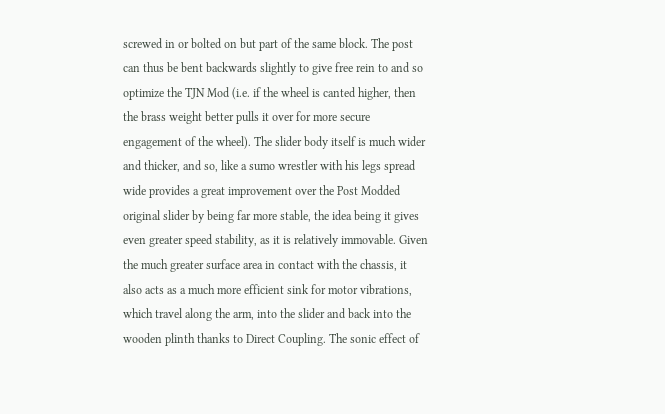screwed in or bolted on but part of the same block. The post can thus be bent backwards slightly to give free rein to and so optimize the TJN Mod (i.e. if the wheel is canted higher, then the brass weight better pulls it over for more secure engagement of the wheel). The slider body itself is much wider and thicker, and so, like a sumo wrestler with his legs spread wide provides a great improvement over the Post Modded original slider by being far more stable, the idea being it gives even greater speed stability, as it is relatively immovable. Given the much greater surface area in contact with the chassis, it also acts as a much more efficient sink for motor vibrations, which travel along the arm, into the slider and back into the wooden plinth thanks to Direct Coupling. The sonic effect of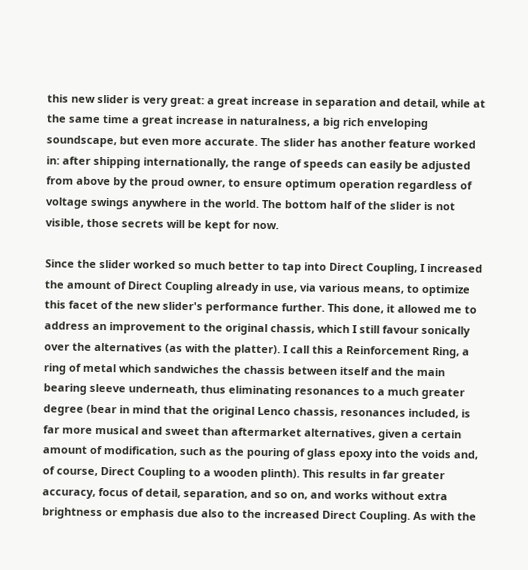this new slider is very great: a great increase in separation and detail, while at the same time a great increase in naturalness, a big rich enveloping soundscape, but even more accurate. The slider has another feature worked in: after shipping internationally, the range of speeds can easily be adjusted from above by the proud owner, to ensure optimum operation regardless of voltage swings anywhere in the world. The bottom half of the slider is not visible, those secrets will be kept for now.

Since the slider worked so much better to tap into Direct Coupling, I increased the amount of Direct Coupling already in use, via various means, to optimize this facet of the new slider's performance further. This done, it allowed me to address an improvement to the original chassis, which I still favour sonically over the alternatives (as with the platter). I call this a Reinforcement Ring, a ring of metal which sandwiches the chassis between itself and the main bearing sleeve underneath, thus eliminating resonances to a much greater degree (bear in mind that the original Lenco chassis, resonances included, is far more musical and sweet than aftermarket alternatives, given a certain amount of modification, such as the pouring of glass epoxy into the voids and, of course, Direct Coupling to a wooden plinth). This results in far greater accuracy, focus of detail, separation, and so on, and works without extra brightness or emphasis due also to the increased Direct Coupling. As with the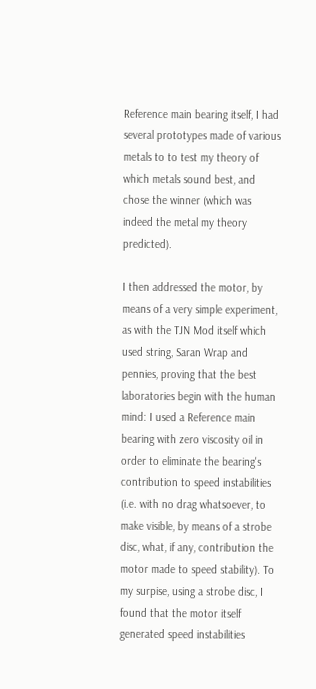Reference main bearing itself, I had several prototypes made of various metals to to test my theory of which metals sound best, and chose the winner (which was indeed the metal my theory predicted).

I then addressed the motor, by means of a very simple experiment, as with the TJN Mod itself which used string, Saran Wrap and pennies, proving that the best laboratories begin with the human mind: I used a Reference main bearing with zero viscosity oil in order to eliminate the bearing's contribution to speed instabilities (i.e. with no drag whatsoever, to make visible, by means of a strobe disc, what, if any, contribution the motor made to speed stability). To my surpise, using a strobe disc, I found that the motor itself generated speed instabilities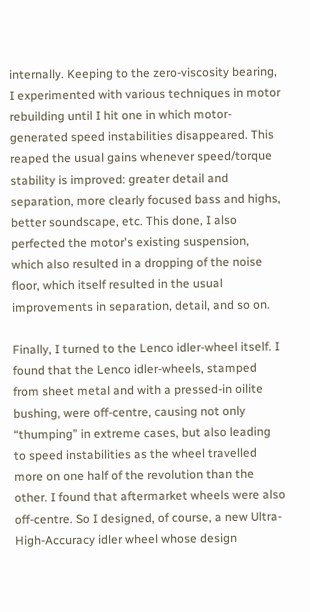internally. Keeping to the zero-viscosity bearing, I experimented with various techniques in motor rebuilding until I hit one in which motor-generated speed instabilities disappeared. This reaped the usual gains whenever speed/torque stability is improved: greater detail and separation, more clearly focused bass and highs, better soundscape, etc. This done, I also perfected the motor's existing suspension, which also resulted in a dropping of the noise floor, which itself resulted in the usual improvements in separation, detail, and so on.

Finally, I turned to the Lenco idler-wheel itself. I found that the Lenco idler-wheels, stamped from sheet metal and with a pressed-in oilite bushing, were off-centre, causing not only “thumping” in extreme cases, but also leading to speed instabilities as the wheel travelled more on one half of the revolution than the other. I found that aftermarket wheels were also off-centre. So I designed, of course, a new Ultra-High-Accuracy idler wheel whose design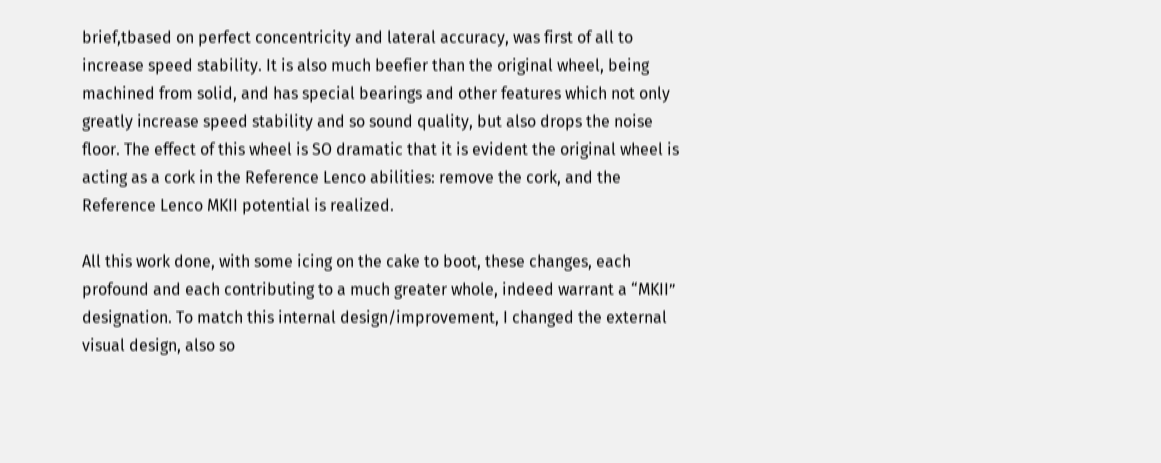brief,tbased on perfect concentricity and lateral accuracy, was first of all to increase speed stability. It is also much beefier than the original wheel, being machined from solid, and has special bearings and other features which not only greatly increase speed stability and so sound quality, but also drops the noise floor. The effect of this wheel is SO dramatic that it is evident the original wheel is acting as a cork in the Reference Lenco abilities: remove the cork, and the Reference Lenco MKII potential is realized.

All this work done, with some icing on the cake to boot, these changes, each profound and each contributing to a much greater whole, indeed warrant a “MKII” designation. To match this internal design/improvement, I changed the external visual design, also so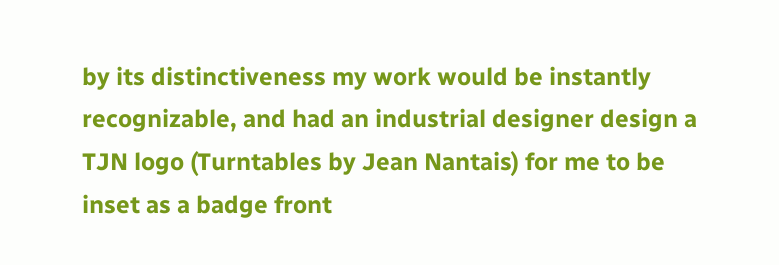by its distinctiveness my work would be instantly recognizable, and had an industrial designer design a TJN logo (Turntables by Jean Nantais) for me to be inset as a badge front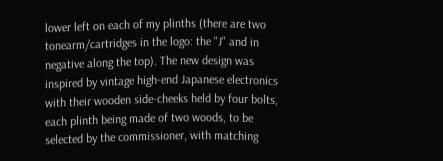lower left on each of my plinths (there are two tonearm/cartridges in the logo: the "J" and in negative along the top). The new design was inspired by vintage high-end Japanese electronics with their wooden side-cheeks held by four bolts, each plinth being made of two woods, to be selected by the commissioner, with matching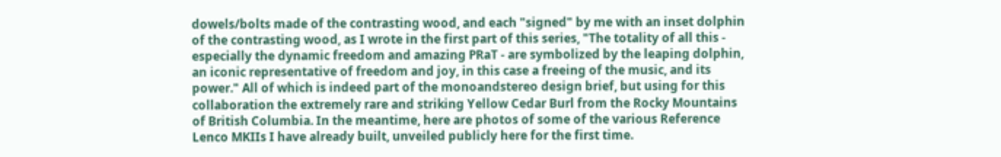dowels/bolts made of the contrasting wood, and each "signed" by me with an inset dolphin of the contrasting wood, as I wrote in the first part of this series, "The totality of all this - especially the dynamic freedom and amazing PRaT - are symbolized by the leaping dolphin, an iconic representative of freedom and joy, in this case a freeing of the music, and its power." All of which is indeed part of the monoandstereo design brief, but using for this collaboration the extremely rare and striking Yellow Cedar Burl from the Rocky Mountains of British Columbia. In the meantime, here are photos of some of the various Reference Lenco MKIIs I have already built, unveiled publicly here for the first time.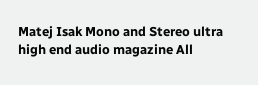Matej Isak Mono and Stereo ultra high end audio magazine All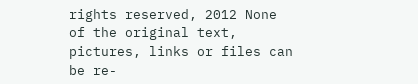rights reserved, 2012 None of the original text, pictures, links or files can be re-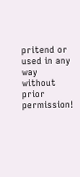pritend or used in any way without prior permission!